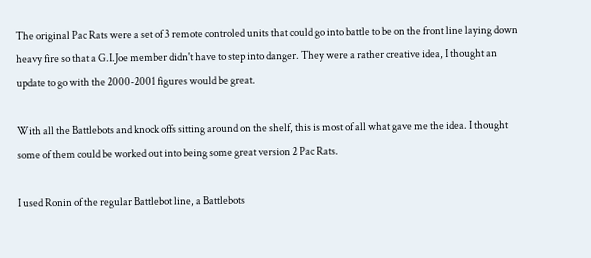The original Pac Rats were a set of 3 remote controled units that could go into battle to be on the front line laying down heavy fire so that a G.I.Joe member didn't have to step into danger. They were a rather creative idea, I thought an update to go with the 2000-2001 figures would be great.

With all the Battlebots and knock offs sitting around on the shelf, this is most of all what gave me the idea. I thought some of them could be worked out into being some great version 2 Pac Rats.

I used Ronin of the regular Battlebot line, a Battlebots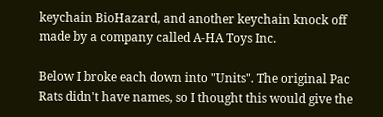keychain BioHazard, and another keychain knock off made by a company called A-HA Toys Inc.

Below I broke each down into "Units". The original Pac Rats didn't have names, so I thought this would give the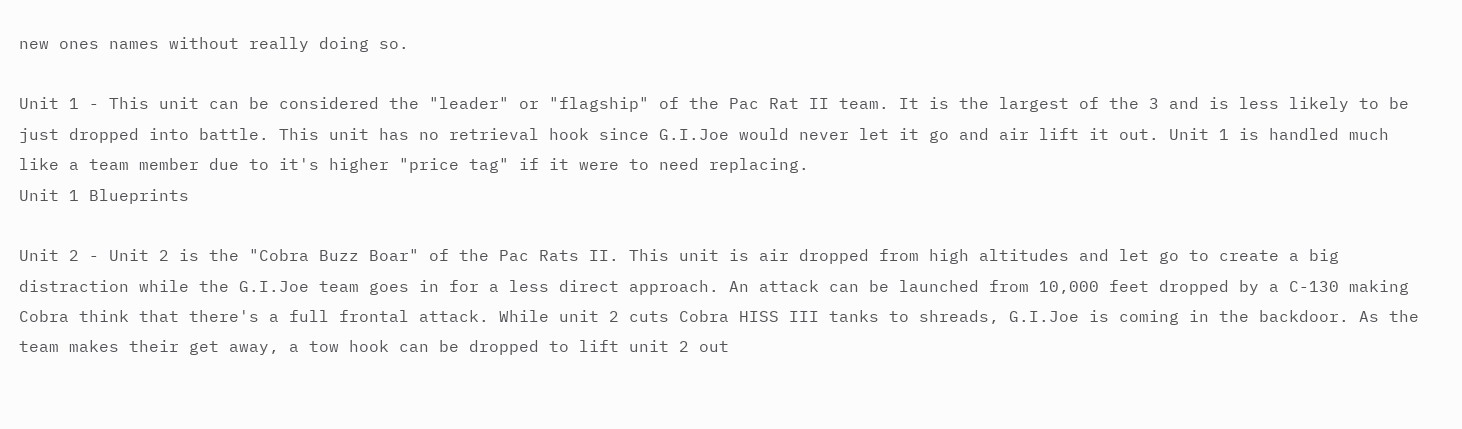new ones names without really doing so.

Unit 1 - This unit can be considered the "leader" or "flagship" of the Pac Rat II team. It is the largest of the 3 and is less likely to be just dropped into battle. This unit has no retrieval hook since G.I.Joe would never let it go and air lift it out. Unit 1 is handled much like a team member due to it's higher "price tag" if it were to need replacing.
Unit 1 Blueprints

Unit 2 - Unit 2 is the "Cobra Buzz Boar" of the Pac Rats II. This unit is air dropped from high altitudes and let go to create a big distraction while the G.I.Joe team goes in for a less direct approach. An attack can be launched from 10,000 feet dropped by a C-130 making Cobra think that there's a full frontal attack. While unit 2 cuts Cobra HISS III tanks to shreads, G.I.Joe is coming in the backdoor. As the team makes their get away, a tow hook can be dropped to lift unit 2 out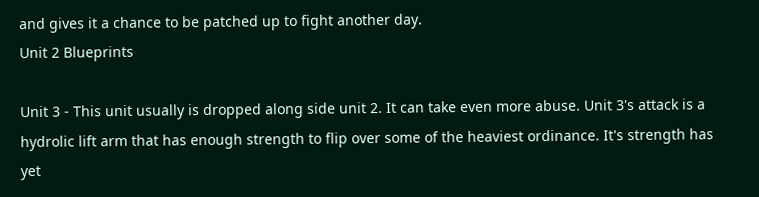and gives it a chance to be patched up to fight another day.
Unit 2 Blueprints

Unit 3 - This unit usually is dropped along side unit 2. It can take even more abuse. Unit 3's attack is a hydrolic lift arm that has enough strength to flip over some of the heaviest ordinance. It's strength has yet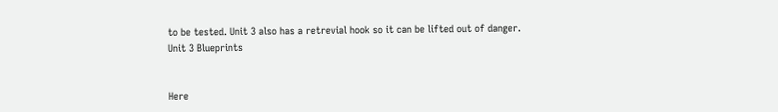to be tested. Unit 3 also has a retrevial hook so it can be lifted out of danger.
Unit 3 Blueprints


Here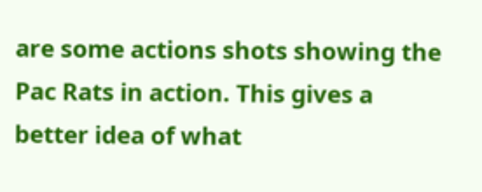are some actions shots showing the Pac Rats in action. This gives a better idea of what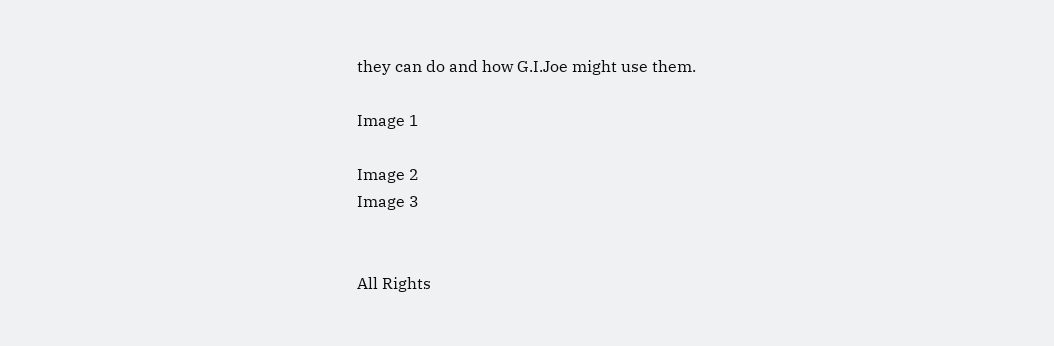they can do and how G.I.Joe might use them.

Image 1

Image 2
Image 3


All Rights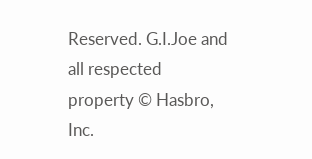Reserved. G.I.Joe and all respected property © Hasbro, Inc.